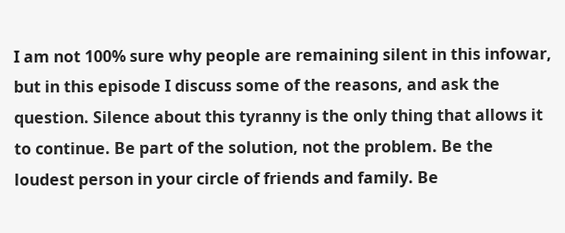I am not 100% sure why people are remaining silent in this infowar, but in this episode I discuss some of the reasons, and ask the question. Silence about this tyranny is the only thing that allows it to continue. Be part of the solution, not the problem. Be the loudest person in your circle of friends and family. Be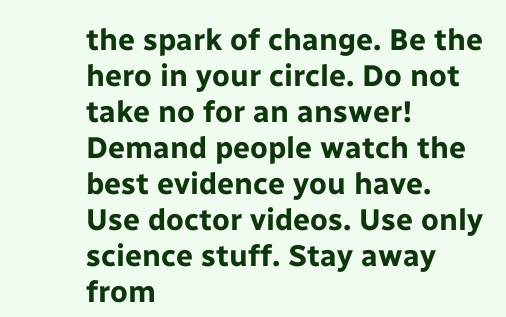the spark of change. Be the hero in your circle. Do not take no for an answer! Demand people watch the best evidence you have. Use doctor videos. Use only science stuff. Stay away from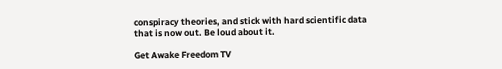conspiracy theories, and stick with hard scientific data that is now out. Be loud about it.

Get Awake Freedom TV